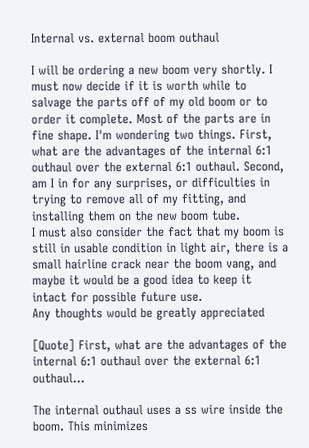Internal vs. external boom outhaul

I will be ordering a new boom very shortly. I must now decide if it is worth while to salvage the parts off of my old boom or to order it complete. Most of the parts are in fine shape. I'm wondering two things. First, what are the advantages of the internal 6:1 outhaul over the external 6:1 outhaul. Second, am I in for any surprises, or difficulties in trying to remove all of my fitting, and installing them on the new boom tube.
I must also consider the fact that my boom is still in usable condition in light air, there is a small hairline crack near the boom vang, and maybe it would be a good idea to keep it intact for possible future use.
Any thoughts would be greatly appreciated

[Quote] First, what are the advantages of the internal 6:1 outhaul over the external 6:1 outhaul...

The internal outhaul uses a ss wire inside the boom. This minimizes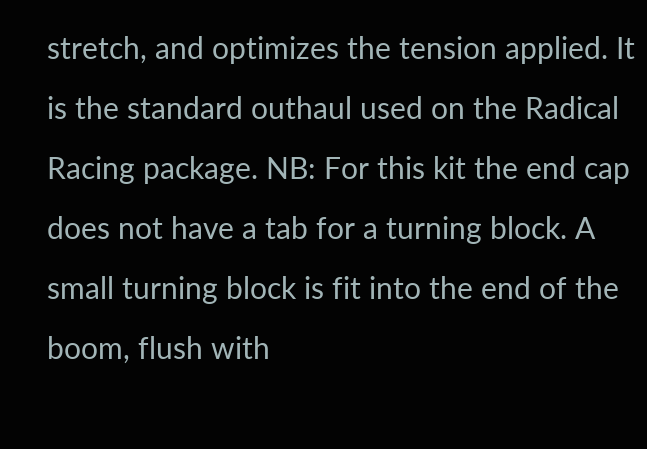stretch, and optimizes the tension applied. It is the standard outhaul used on the Radical Racing package. NB: For this kit the end cap does not have a tab for a turning block. A small turning block is fit into the end of the boom, flush with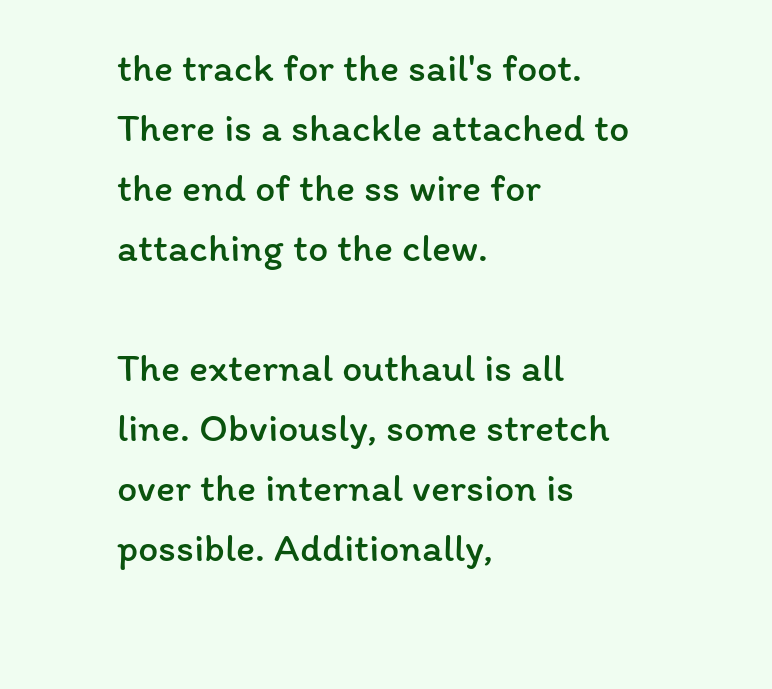the track for the sail's foot. There is a shackle attached to the end of the ss wire for attaching to the clew.

The external outhaul is all line. Obviously, some stretch over the internal version is possible. Additionally,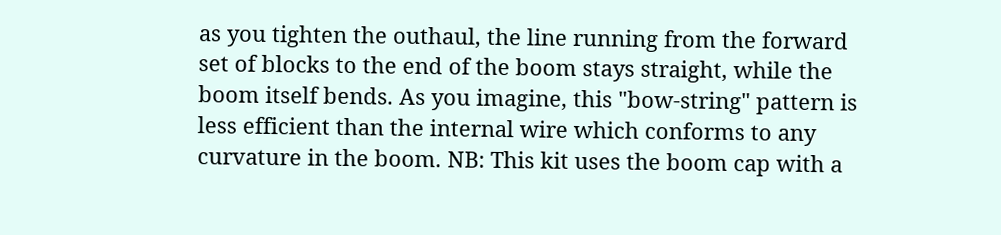as you tighten the outhaul, the line running from the forward set of blocks to the end of the boom stays straight, while the boom itself bends. As you imagine, this "bow-string" pattern is less efficient than the internal wire which conforms to any curvature in the boom. NB: This kit uses the boom cap with a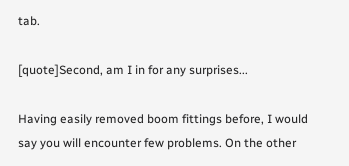tab.

[quote]Second, am I in for any surprises...

Having easily removed boom fittings before, I would say you will encounter few problems. On the other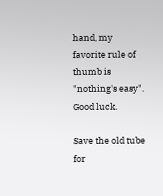hand, my favorite rule of thumb is "nothing's easy". Good luck.

Save the old tube for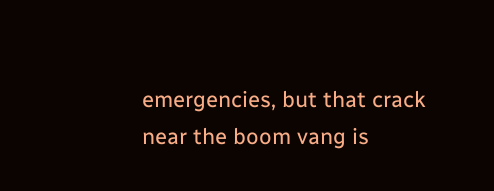emergencies, but that crack near the boom vang is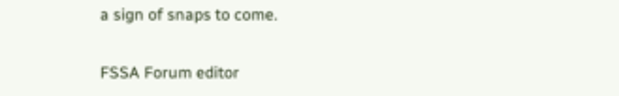a sign of snaps to come.

FSSA Forum editor